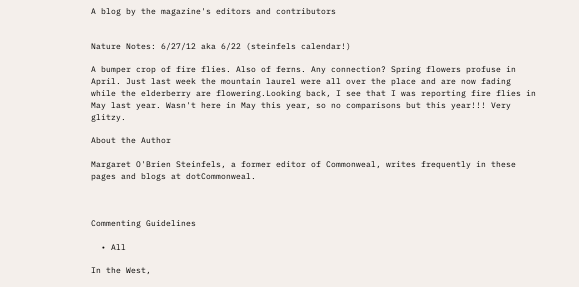A blog by the magazine's editors and contributors


Nature Notes: 6/27/12 aka 6/22 (steinfels calendar!)

A bumper crop of fire flies. Also of ferns. Any connection? Spring flowers profuse in April. Just last week the mountain laurel were all over the place and are now fading while the elderberry are flowering.Looking back, I see that I was reporting fire flies in May last year. Wasn't here in May this year, so no comparisons but this year!!! Very glitzy.

About the Author

Margaret O'Brien Steinfels, a former editor of Commonweal, writes frequently in these pages and blogs at dotCommonweal.



Commenting Guidelines

  • All

In the West,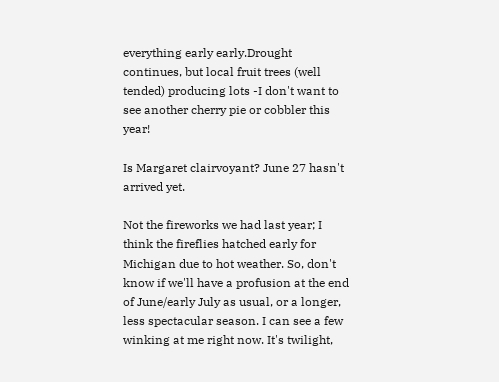everything early early.Drought continues, but local fruit trees (well tended) producing lots -I don't want to see another cherry pie or cobbler this year!

Is Margaret clairvoyant? June 27 hasn't arrived yet.

Not the fireworks we had last year; I think the fireflies hatched early for Michigan due to hot weather. So, don't know if we'll have a profusion at the end of June/early July as usual, or a longer, less spectacular season. I can see a few winking at me right now. It's twilight,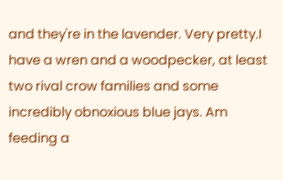and they're in the lavender. Very pretty.I have a wren and a woodpecker, at least two rival crow families and some incredibly obnoxious blue jays. Am feeding a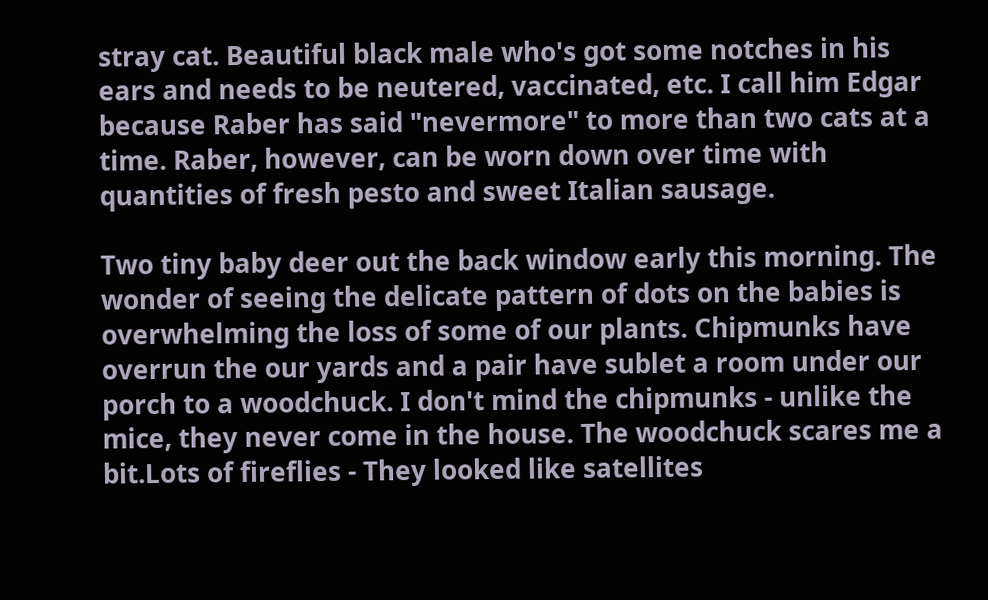stray cat. Beautiful black male who's got some notches in his ears and needs to be neutered, vaccinated, etc. I call him Edgar because Raber has said "nevermore" to more than two cats at a time. Raber, however, can be worn down over time with quantities of fresh pesto and sweet Italian sausage.

Two tiny baby deer out the back window early this morning. The wonder of seeing the delicate pattern of dots on the babies is overwhelming the loss of some of our plants. Chipmunks have overrun the our yards and a pair have sublet a room under our porch to a woodchuck. I don't mind the chipmunks - unlike the mice, they never come in the house. The woodchuck scares me a bit.Lots of fireflies - They looked like satellites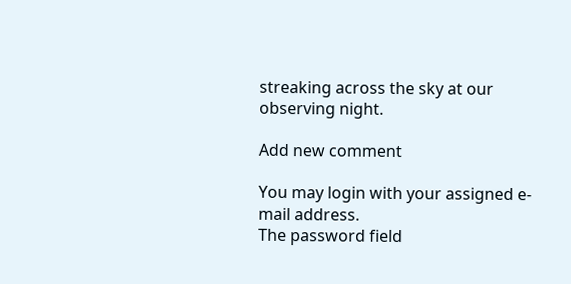streaking across the sky at our observing night.

Add new comment

You may login with your assigned e-mail address.
The password field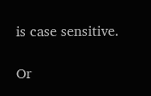is case sensitive.

Or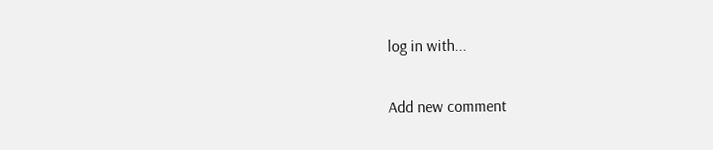log in with...

Add new comment